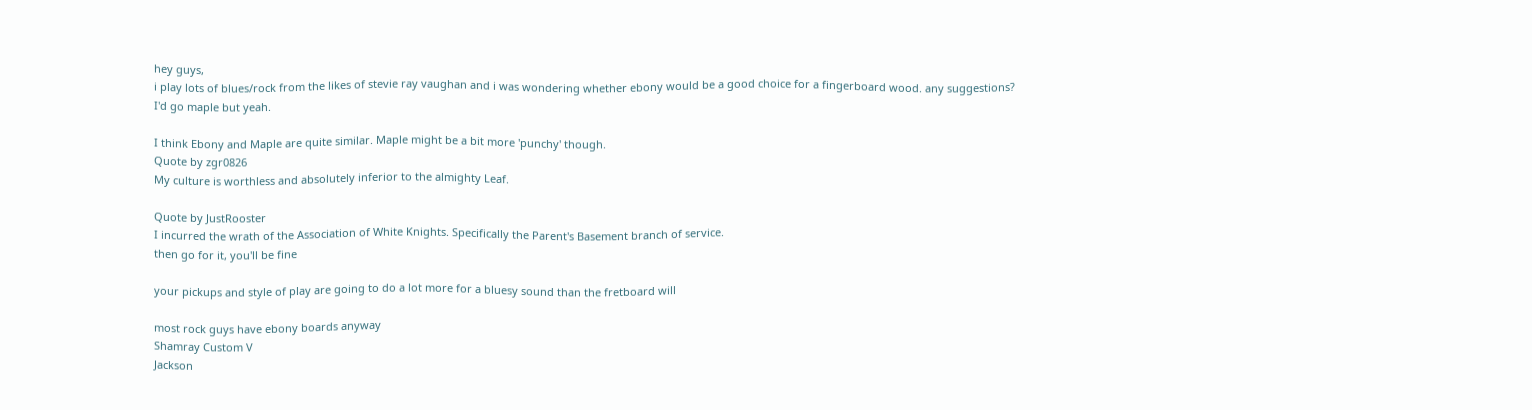hey guys,
i play lots of blues/rock from the likes of stevie ray vaughan and i was wondering whether ebony would be a good choice for a fingerboard wood. any suggestions?
I'd go maple but yeah.

I think Ebony and Maple are quite similar. Maple might be a bit more 'punchy' though.
Quote by zgr0826
My culture is worthless and absolutely inferior to the almighty Leaf.

Quote by JustRooster
I incurred the wrath of the Association of White Knights. Specifically the Parent's Basement branch of service.
then go for it, you'll be fine

your pickups and style of play are going to do a lot more for a bluesy sound than the fretboard will

most rock guys have ebony boards anyway
Shamray Custom V
Jackson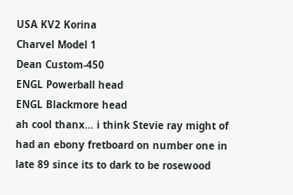USA KV2 Korina
Charvel Model 1
Dean Custom-450
ENGL Powerball head
ENGL Blackmore head
ah cool thanx... i think Stevie ray might of had an ebony fretboard on number one in late 89 since its to dark to be rosewood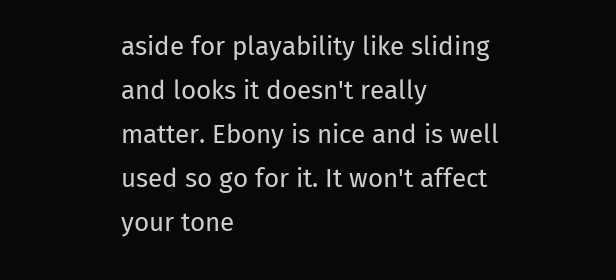aside for playability like sliding and looks it doesn't really matter. Ebony is nice and is well used so go for it. It won't affect your tone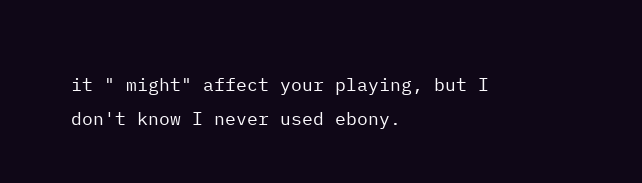it " might" affect your playing, but I don't know I never used ebony.